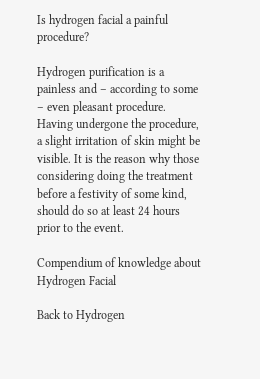Is hydrogen facial a painful procedure?

Hydrogen purification is a painless and – according to some – even pleasant procedure. Having undergone the procedure, a slight irritation of skin might be visible. It is the reason why those considering doing the treatment before a festivity of some kind, should do so at least 24 hours prior to the event.

Compendium of knowledge about Hydrogen Facial

Back to Hydrogen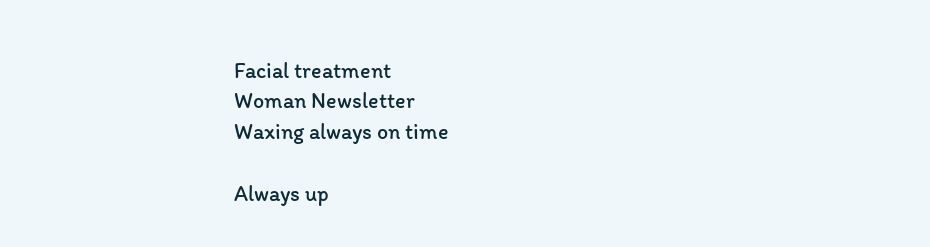Facial treatment
Woman Newsletter
Waxing always on time

Always up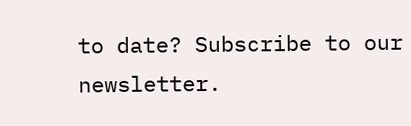to date? Subscribe to our newsletter.